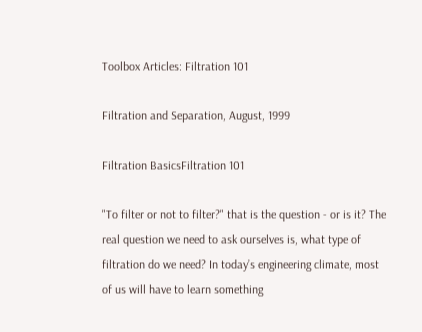Toolbox Articles: Filtration 101

Filtration and Separation, August, 1999

Filtration BasicsFiltration 101

"To filter or not to filter?" that is the question - or is it? The real question we need to ask ourselves is, what type of filtration do we need? In today’s engineering climate, most of us will have to learn something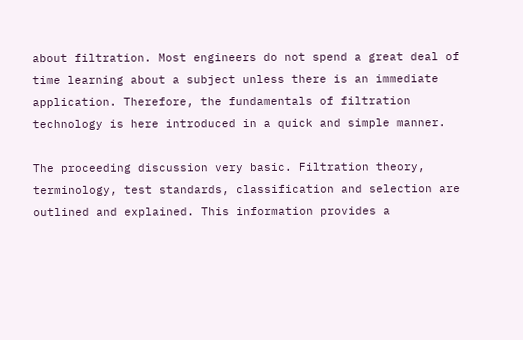about filtration. Most engineers do not spend a great deal of time learning about a subject unless there is an immediate application. Therefore, the fundamentals of filtration technology is here introduced in a quick and simple manner.

The proceeding discussion very basic. Filtration theory, terminology, test standards, classification and selection are outlined and explained. This information provides a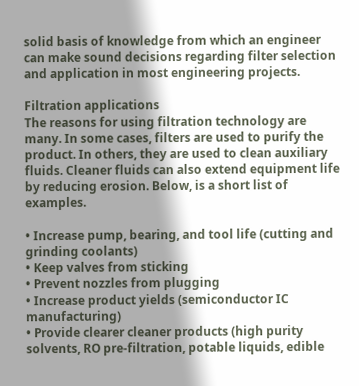solid basis of knowledge from which an engineer can make sound decisions regarding filter selection and application in most engineering projects.

Filtration applications
The reasons for using filtration technology are many. In some cases, filters are used to purify the product. In others, they are used to clean auxiliary fluids. Cleaner fluids can also extend equipment life by reducing erosion. Below, is a short list of examples.

• Increase pump, bearing, and tool life (cutting and grinding coolants)
• Keep valves from sticking
• Prevent nozzles from plugging
• Increase product yields (semiconductor IC manufacturing)
• Provide clearer cleaner products (high purity solvents, RO pre-filtration, potable liquids, edible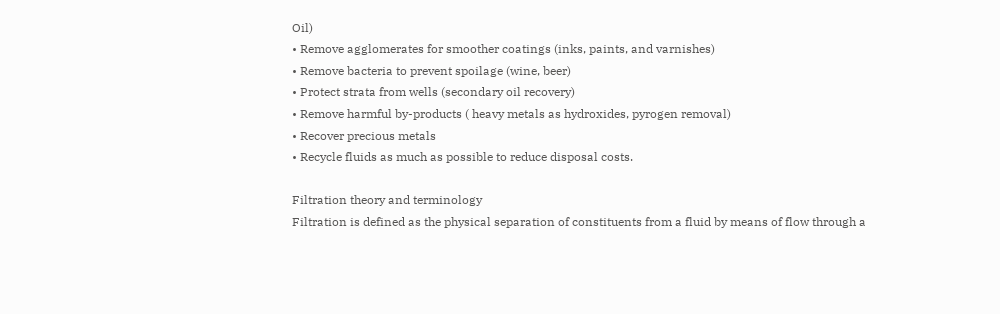Oil)
• Remove agglomerates for smoother coatings (inks, paints, and varnishes)
• Remove bacteria to prevent spoilage (wine, beer)
• Protect strata from wells (secondary oil recovery)
• Remove harmful by-products ( heavy metals as hydroxides, pyrogen removal)
• Recover precious metals
• Recycle fluids as much as possible to reduce disposal costs.

Filtration theory and terminology
Filtration is defined as the physical separation of constituents from a fluid by means of flow through a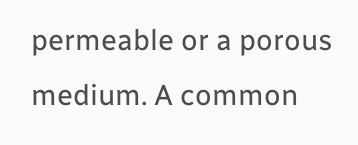permeable or a porous medium. A common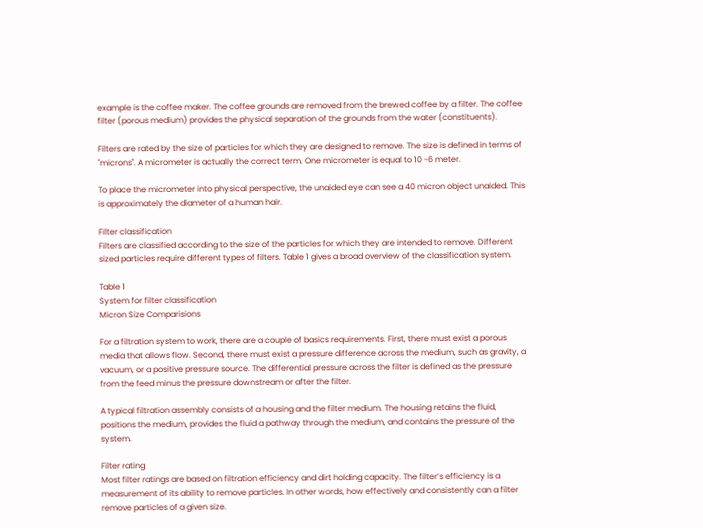example is the coffee maker. The coffee grounds are removed from the brewed coffee by a filter. The coffee filter (porous medium) provides the physical separation of the grounds from the water (constituents).

Filters are rated by the size of particles for which they are designed to remove. The size is defined in terms of "microns". A micrometer is actually the correct term. One micrometer is equal to 10 -6 meter.

To place the micrometer into physical perspective, the unaided eye can see a 40 micron object unaided. This is approximately the diameter of a human hair.

Filter classification
Filters are classified according to the size of the particles for which they are intended to remove. Different sized particles require different types of filters. Table 1 gives a broad overview of the classification system.

Table 1
System for filter classification
Micron Size Comparisions

For a filtration system to work, there are a couple of basics requirements. First, there must exist a porous media that allows flow. Second, there must exist a pressure difference across the medium, such as gravity, a vacuum, or a positive pressure source. The differential pressure across the filter is defined as the pressure from the feed minus the pressure downstream or after the filter.

A typical filtration assembly consists of a housing and the filter medium. The housing retains the fluid, positions the medium, provides the fluid a pathway through the medium, and contains the pressure of the system.

Filter rating
Most filter ratings are based on filtration efficiency and dirt holding capacity. The filter’s efficiency is a measurement of its ability to remove particles. In other words, how effectively and consistently can a filter remove particles of a given size.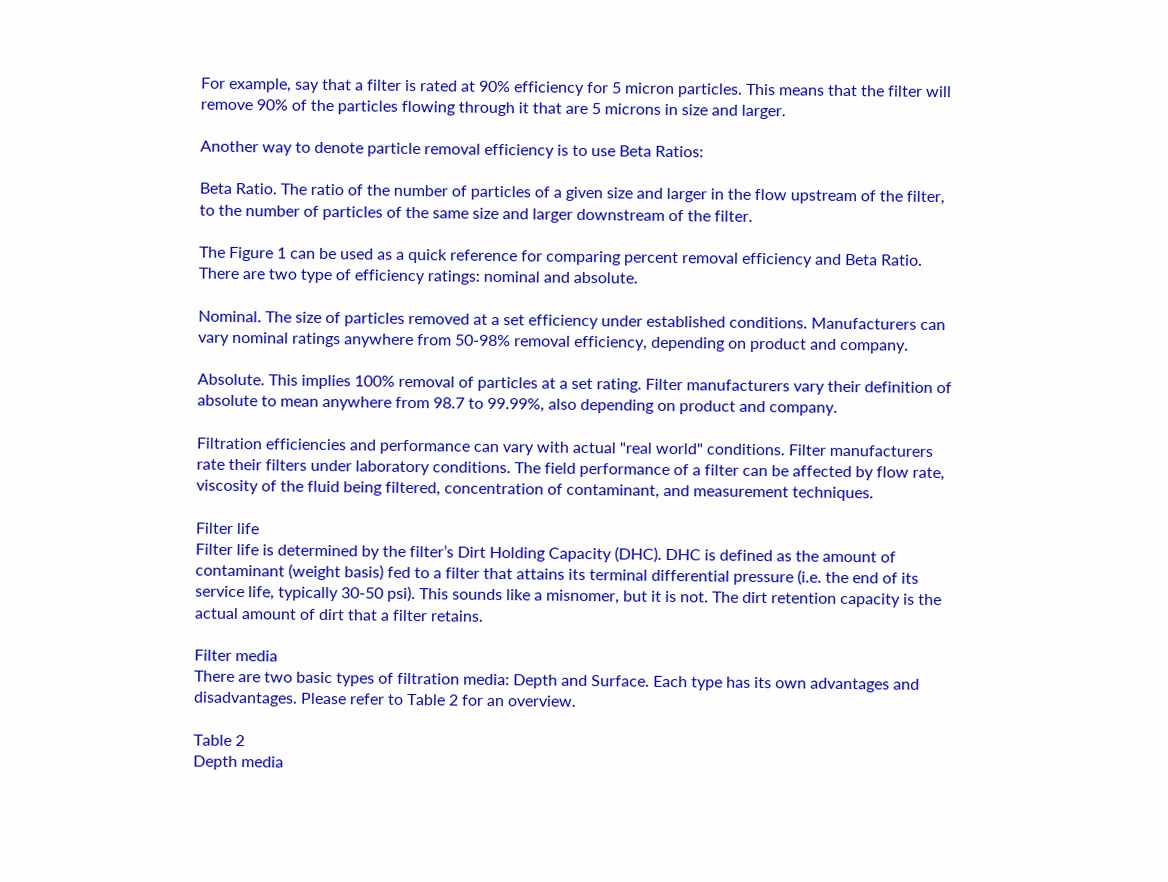For example, say that a filter is rated at 90% efficiency for 5 micron particles. This means that the filter will remove 90% of the particles flowing through it that are 5 microns in size and larger.

Another way to denote particle removal efficiency is to use Beta Ratios:

Beta Ratio. The ratio of the number of particles of a given size and larger in the flow upstream of the filter, to the number of particles of the same size and larger downstream of the filter.

The Figure 1 can be used as a quick reference for comparing percent removal efficiency and Beta Ratio. There are two type of efficiency ratings: nominal and absolute.

Nominal. The size of particles removed at a set efficiency under established conditions. Manufacturers can vary nominal ratings anywhere from 50-98% removal efficiency, depending on product and company.

Absolute. This implies 100% removal of particles at a set rating. Filter manufacturers vary their definition of absolute to mean anywhere from 98.7 to 99.99%, also depending on product and company.

Filtration efficiencies and performance can vary with actual "real world" conditions. Filter manufacturers rate their filters under laboratory conditions. The field performance of a filter can be affected by flow rate, viscosity of the fluid being filtered, concentration of contaminant, and measurement techniques.

Filter life
Filter life is determined by the filter’s Dirt Holding Capacity (DHC). DHC is defined as the amount of contaminant (weight basis) fed to a filter that attains its terminal differential pressure (i.e. the end of its service life, typically 30-50 psi). This sounds like a misnomer, but it is not. The dirt retention capacity is the actual amount of dirt that a filter retains.

Filter media
There are two basic types of filtration media: Depth and Surface. Each type has its own advantages and disadvantages. Please refer to Table 2 for an overview.

Table 2
Depth media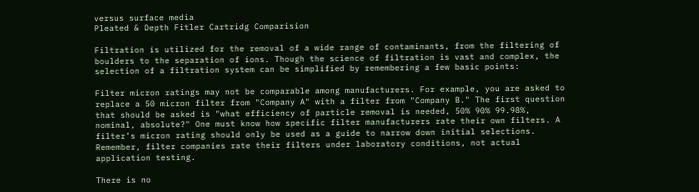versus surface media
Pleated & Depth Fitler Cartridg Comparision

Filtration is utilized for the removal of a wide range of contaminants, from the filtering of boulders to the separation of ions. Though the science of filtration is vast and complex, the selection of a filtration system can be simplified by remembering a few basic points:

Filter micron ratings may not be comparable among manufacturers. For example, you are asked to replace a 50 micron filter from "Company A" with a filter from "Company B." The first question that should be asked is "what efficiency of particle removal is needed, 50% 90% 99.98%, nominal, absolute?" One must know how specific filter manufacturers rate their own filters. A filter’s micron rating should only be used as a guide to narrow down initial selections. Remember, filter companies rate their filters under laboratory conditions, not actual application testing.

There is no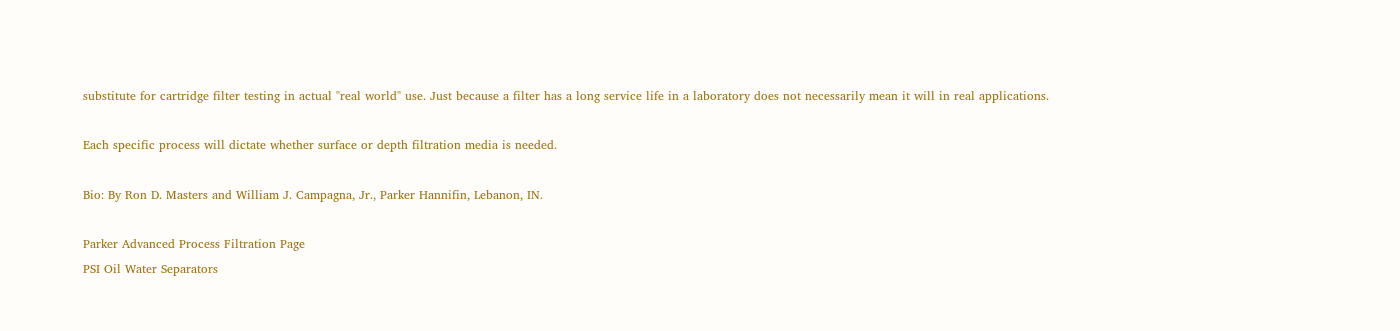substitute for cartridge filter testing in actual "real world" use. Just because a filter has a long service life in a laboratory does not necessarily mean it will in real applications.

Each specific process will dictate whether surface or depth filtration media is needed.

Bio: By Ron D. Masters and William J. Campagna, Jr., Parker Hannifin, Lebanon, IN.

Parker Advanced Process Filtration Page
PSI Oil Water Separators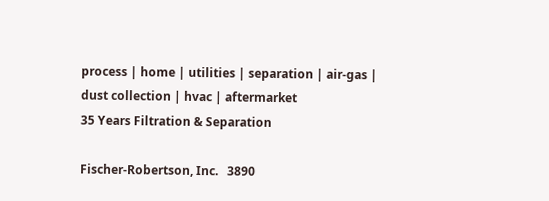process | home | utilities | separation | air-gas | dust collection | hvac | aftermarket
35 Years Filtration & Separation

Fischer-Robertson, Inc.   3890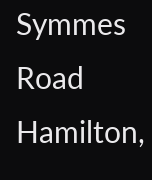Symmes Road     Hamilton,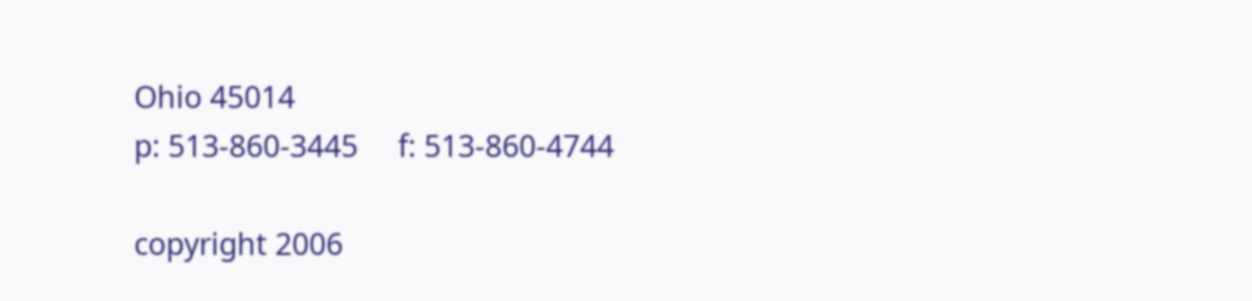Ohio 45014
p: 513-860-3445     f: 513-860-4744

copyright 2006